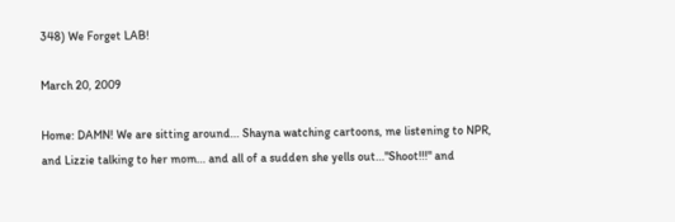348) We Forget LAB!

March 20, 2009

Home: DAMN! We are sitting around... Shayna watching cartoons, me listening to NPR, and Lizzie talking to her mom... and all of a sudden she yells out..."Shoot!!!" and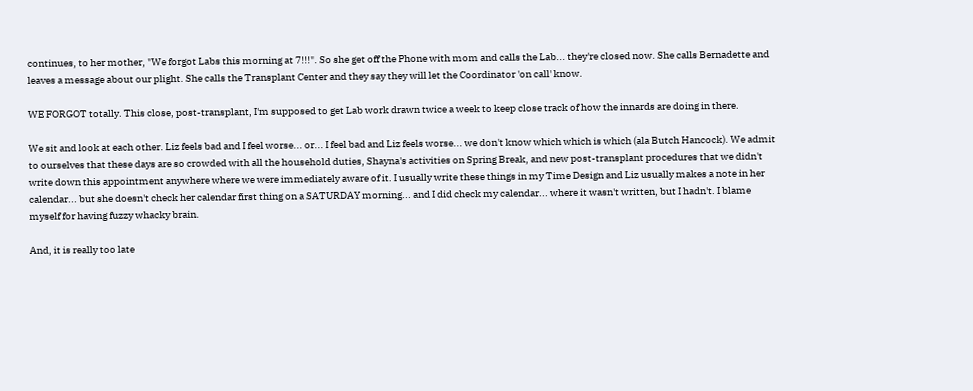continues, to her mother, "We forgot Labs this morning at 7!!!". So she get off the Phone with mom and calls the Lab... they're closed now. She calls Bernadette and leaves a message about our plight. She calls the Transplant Center and they say they will let the Coordinator 'on call' know.

WE FORGOT totally. This close, post-transplant, I'm supposed to get Lab work drawn twice a week to keep close track of how the innards are doing in there.

We sit and look at each other. Liz feels bad and I feel worse... or... I feel bad and Liz feels worse... we don't know which which is which (ala Butch Hancock). We admit to ourselves that these days are so crowded with all the household duties, Shayna's activities on Spring Break, and new post-transplant procedures that we didn't write down this appointment anywhere where we were immediately aware of it. I usually write these things in my Time Design and Liz usually makes a note in her calendar... but she doesn't check her calendar first thing on a SATURDAY morning... and I did check my calendar... where it wasn't written, but I hadn't. I blame myself for having fuzzy whacky brain.

And, it is really too late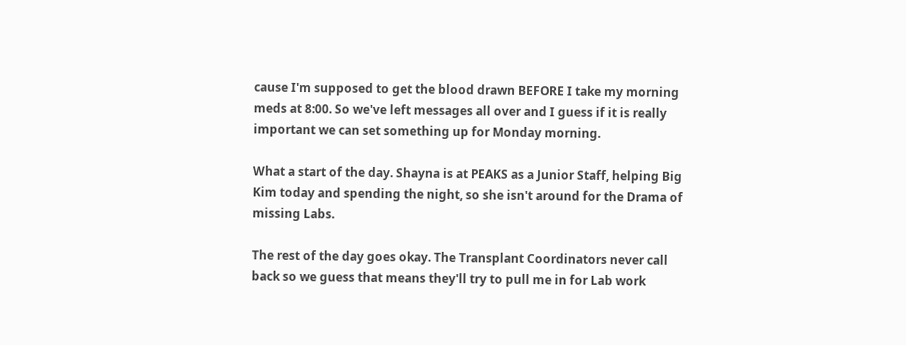cause I'm supposed to get the blood drawn BEFORE I take my morning meds at 8:00. So we've left messages all over and I guess if it is really important we can set something up for Monday morning.

What a start of the day. Shayna is at PEAKS as a Junior Staff, helping Big Kim today and spending the night, so she isn't around for the Drama of missing Labs.

The rest of the day goes okay. The Transplant Coordinators never call back so we guess that means they'll try to pull me in for Lab work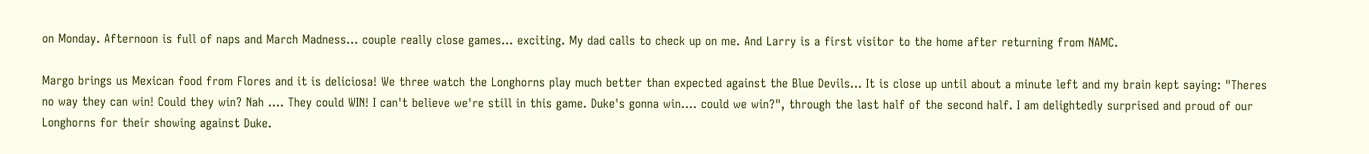on Monday. Afternoon is full of naps and March Madness... couple really close games... exciting. My dad calls to check up on me. And Larry is a first visitor to the home after returning from NAMC.

Margo brings us Mexican food from Flores and it is deliciosa! We three watch the Longhorns play much better than expected against the Blue Devils... It is close up until about a minute left and my brain kept saying: "Theres no way they can win! Could they win? Nah .... They could WIN! I can't believe we're still in this game. Duke's gonna win.... could we win?", through the last half of the second half. I am delightedly surprised and proud of our Longhorns for their showing against Duke.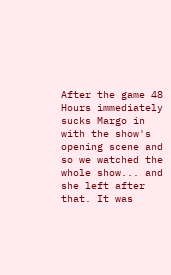After the game 48 Hours immediately sucks Margo in with the show's opening scene and so we watched the whole show... and she left after that. It was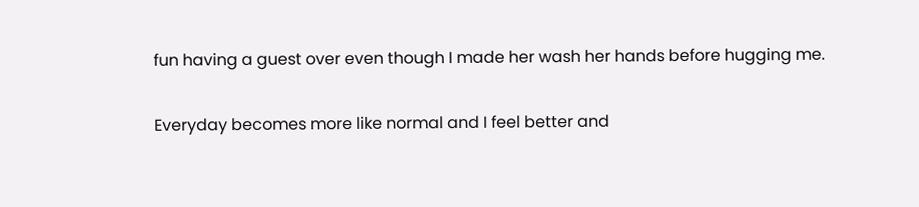fun having a guest over even though I made her wash her hands before hugging me.

Everyday becomes more like normal and I feel better and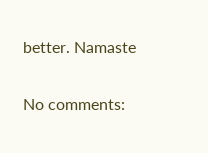better. Namaste

No comments: